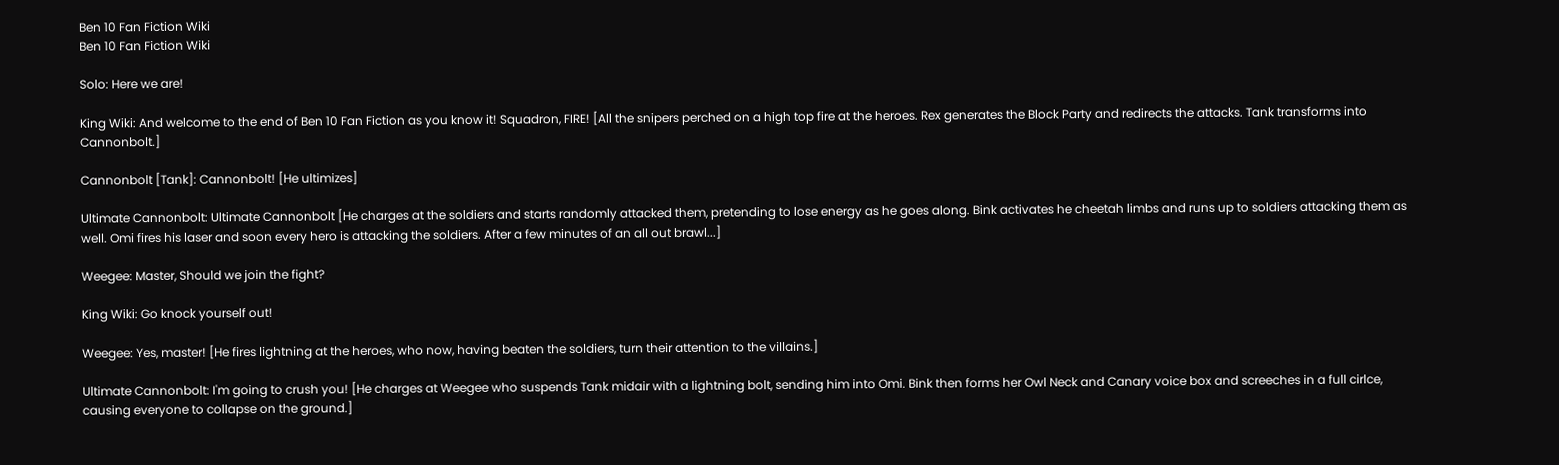Ben 10 Fan Fiction Wiki
Ben 10 Fan Fiction Wiki

Solo: Here we are!

King Wiki: And welcome to the end of Ben 10 Fan Fiction as you know it! Squadron, FIRE! [All the snipers perched on a high top fire at the heroes. Rex generates the Block Party and redirects the attacks. Tank transforms into Cannonbolt.]

Cannonbolt [Tank]: Cannonbolt! [He ultimizes]

Ultimate Cannonbolt: Ultimate Cannonbolt [He charges at the soldiers and starts randomly attacked them, pretending to lose energy as he goes along. Bink activates he cheetah limbs and runs up to soldiers attacking them as well. Omi fires his laser and soon every hero is attacking the soldiers. After a few minutes of an all out brawl...]

Weegee: Master, Should we join the fight?

King Wiki: Go knock yourself out!

Weegee: Yes, master! [He fires lightning at the heroes, who now, having beaten the soldiers, turn their attention to the villains.]

Ultimate Cannonbolt: I'm going to crush you! [He charges at Weegee who suspends Tank midair with a lightning bolt, sending him into Omi. Bink then forms her Owl Neck and Canary voice box and screeches in a full cirlce, causing everyone to collapse on the ground.]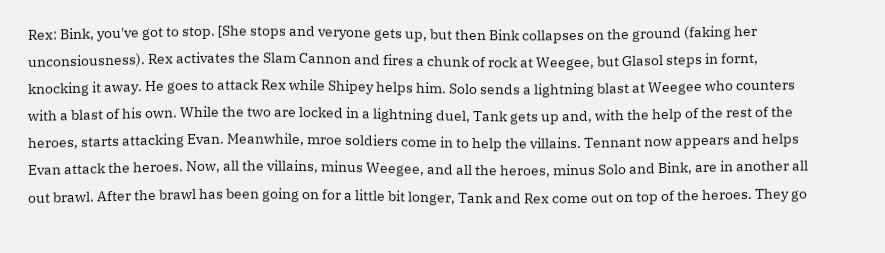Rex: Bink, you've got to stop. [She stops and veryone gets up, but then Bink collapses on the ground (faking her unconsiousness). Rex activates the Slam Cannon and fires a chunk of rock at Weegee, but Glasol steps in fornt, knocking it away. He goes to attack Rex while Shipey helps him. Solo sends a lightning blast at Weegee who counters with a blast of his own. While the two are locked in a lightning duel, Tank gets up and, with the help of the rest of the heroes, starts attacking Evan. Meanwhile, mroe soldiers come in to help the villains. Tennant now appears and helps Evan attack the heroes. Now, all the villains, minus Weegee, and all the heroes, minus Solo and Bink, are in another all out brawl. After the brawl has been going on for a little bit longer, Tank and Rex come out on top of the heroes. They go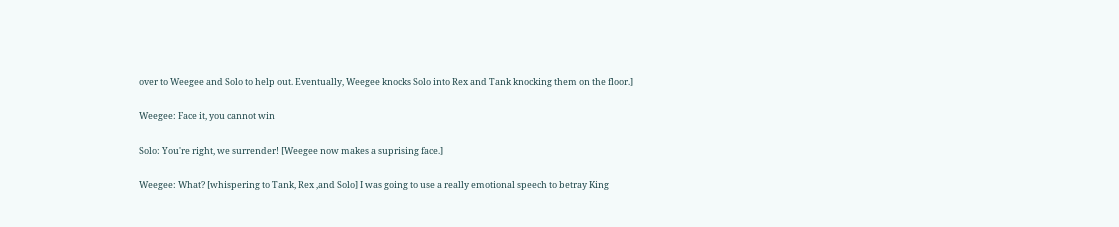over to Weegee and Solo to help out. Eventually, Weegee knocks Solo into Rex and Tank knocking them on the floor.]

Weegee: Face it, you cannot win

Solo: You're right, we surrender! [Weegee now makes a suprising face.]

Weegee: What? [whispering to Tank, Rex ,and Solo] I was going to use a really emotional speech to betray King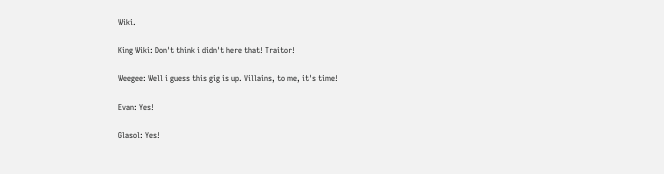Wiki.

King Wiki: Don't think i didn't here that! Traitor!

Weegee: Well i guess this gig is up. Villains, to me, it's time!

Evan: Yes!

Glasol: Yes!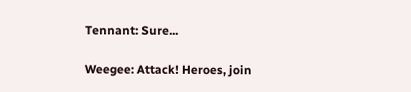Tennant: Sure...

Weegee: Attack! Heroes, join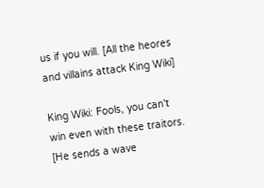us if you will. [All the heores and villains attack King Wiki]

King Wiki: Fools, you can't win even with these traitors. [He sends a wave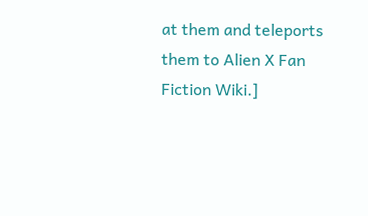at them and teleports them to Alien X Fan Fiction Wiki.]